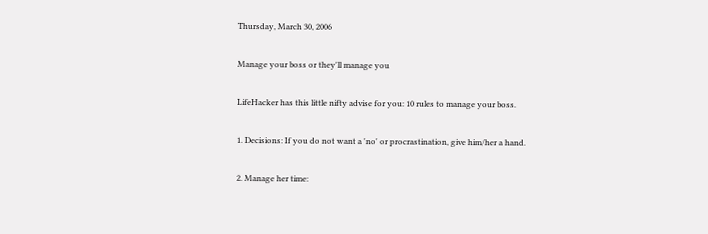Thursday, March 30, 2006

Manage your boss or they'll manage you

LifeHacker has this little nifty advise for you: 10 rules to manage your boss.

1. Decisions: If you do not want a 'no' or procrastination, give him/her a hand.

2. Manage her time: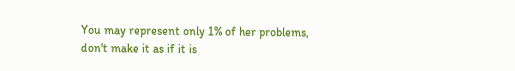You may represent only 1% of her problems, don't make it as if it is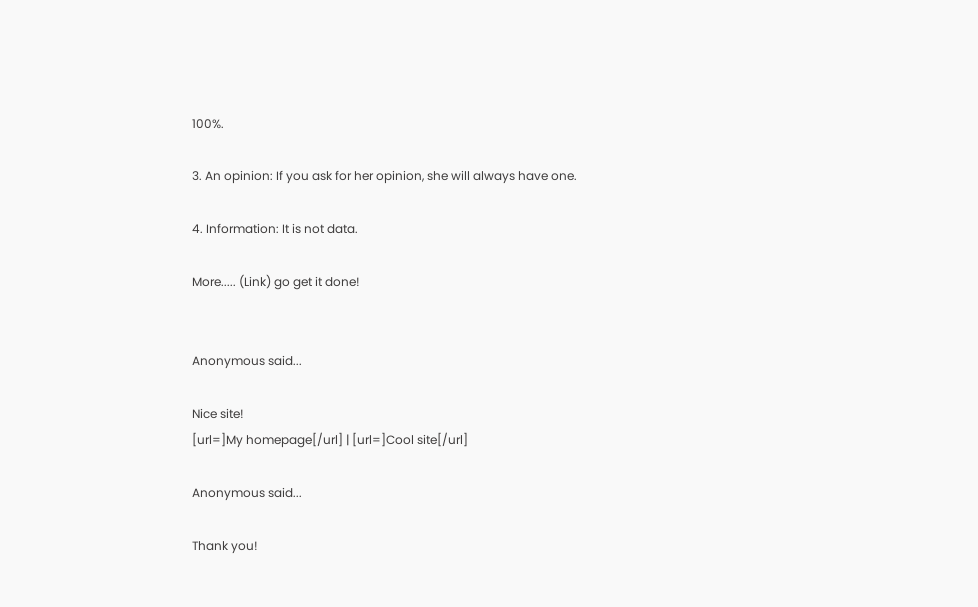100%.

3. An opinion: If you ask for her opinion, she will always have one.

4. Information: It is not data.

More..... (Link) go get it done!


Anonymous said...

Nice site!
[url=]My homepage[/url] | [url=]Cool site[/url]

Anonymous said...

Thank you!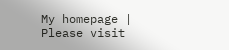My homepage | Please visit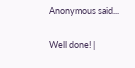Anonymous said...

Well done! |